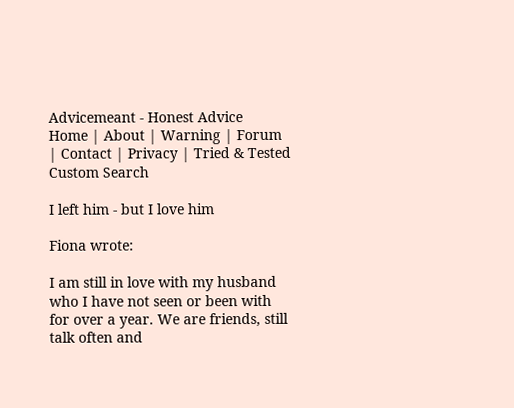Advicemeant - Honest Advice
Home | About | Warning | Forum | Contact | Privacy | Tried & Tested
Custom Search

I left him - but I love him

Fiona wrote:

I am still in love with my husband who I have not seen or been with for over a year. We are friends, still talk often and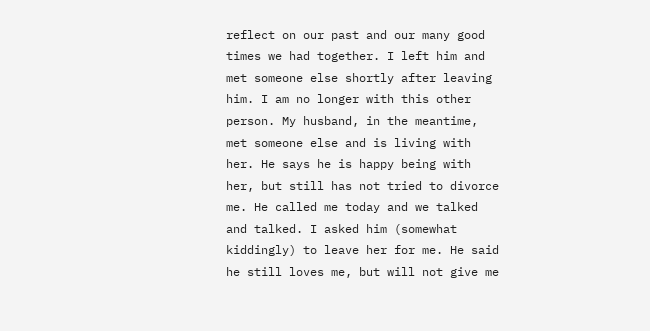reflect on our past and our many good times we had together. I left him and met someone else shortly after leaving him. I am no longer with this other person. My husband, in the meantime, met someone else and is living with her. He says he is happy being with her, but still has not tried to divorce me. He called me today and we talked and talked. I asked him (somewhat kiddingly) to leave her for me. He said he still loves me, but will not give me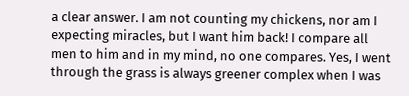a clear answer. I am not counting my chickens, nor am I expecting miracles, but I want him back! I compare all men to him and in my mind, no one compares. Yes, I went through the grass is always greener complex when I was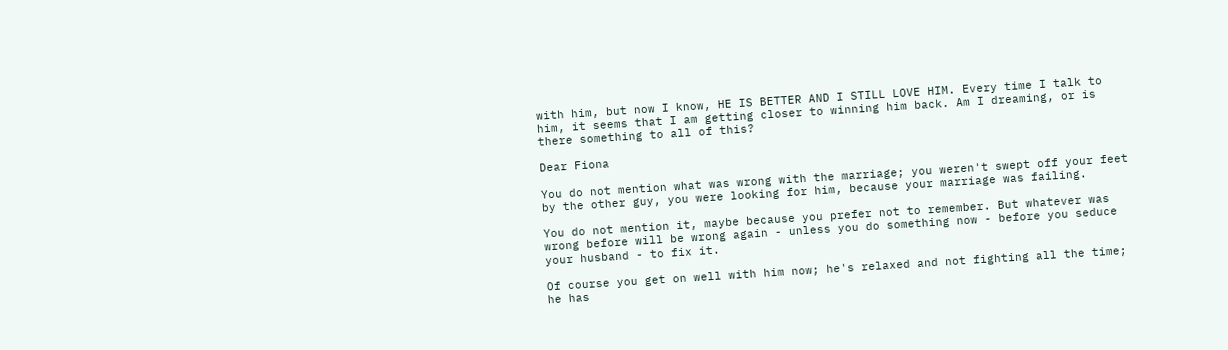with him, but now I know, HE IS BETTER AND I STILL LOVE HIM. Every time I talk to him, it seems that I am getting closer to winning him back. Am I dreaming, or is there something to all of this?

Dear Fiona

You do not mention what was wrong with the marriage; you weren't swept off your feet by the other guy, you were looking for him, because your marriage was failing.

You do not mention it, maybe because you prefer not to remember. But whatever was wrong before will be wrong again - unless you do something now - before you seduce your husband - to fix it.

Of course you get on well with him now; he's relaxed and not fighting all the time; he has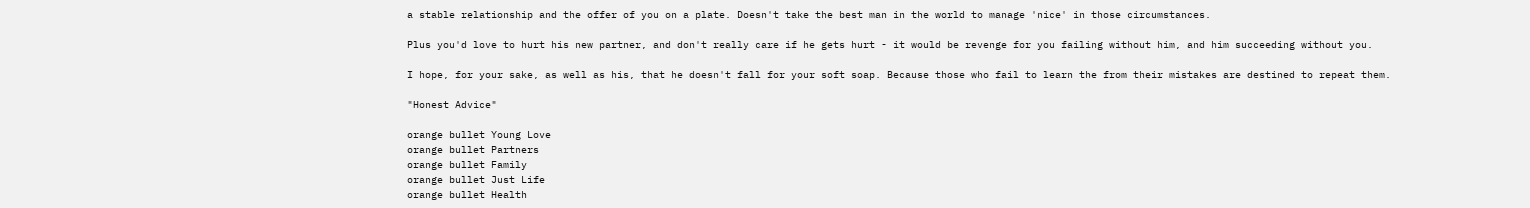a stable relationship and the offer of you on a plate. Doesn't take the best man in the world to manage 'nice' in those circumstances.

Plus you'd love to hurt his new partner, and don't really care if he gets hurt - it would be revenge for you failing without him, and him succeeding without you.

I hope, for your sake, as well as his, that he doesn't fall for your soft soap. Because those who fail to learn the from their mistakes are destined to repeat them.

"Honest Advice"

orange bullet Young Love
orange bullet Partners
orange bullet Family
orange bullet Just Life
orange bullet Health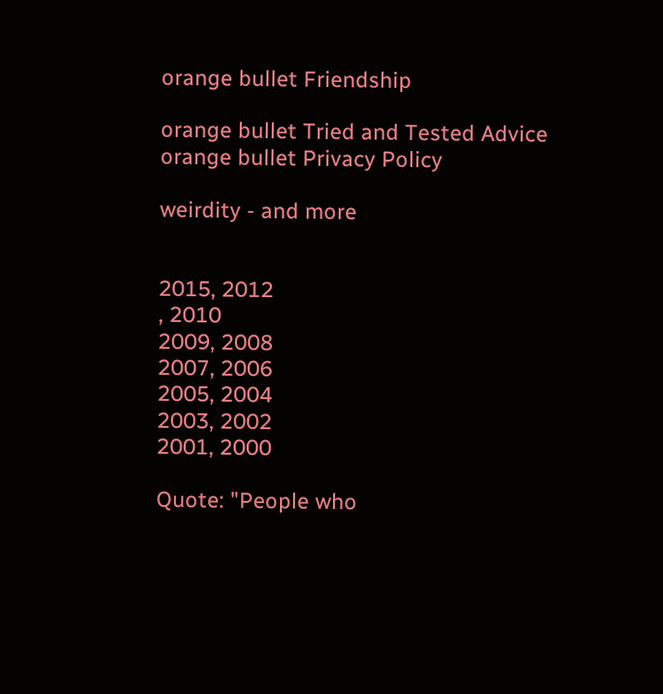orange bullet Friendship

orange bullet Tried and Tested Advice
orange bullet Privacy Policy

weirdity - and more


2015, 2012
, 2010
2009, 2008
2007, 2006
2005, 2004
2003, 2002
2001, 2000

Quote: "People who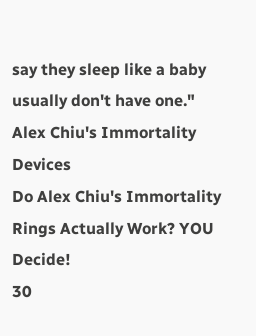say they sleep like a baby usually don't have one."
Alex Chiu's Immortality Devices
Do Alex Chiu's Immortality Rings Actually Work? YOU Decide!
30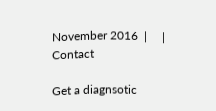November 2016  |     |  Contact

Get a diagnsotic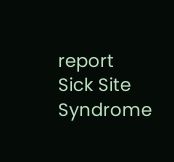report
Sick Site Syndrome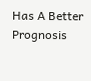Has A Better Prognosis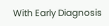With Early Diagnosis